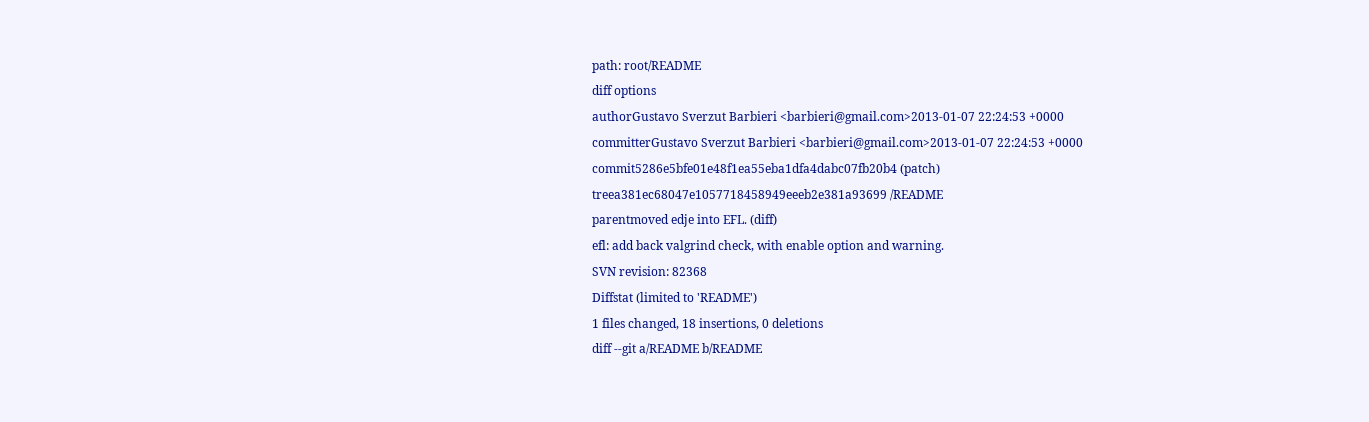path: root/README
diff options
authorGustavo Sverzut Barbieri <barbieri@gmail.com>2013-01-07 22:24:53 +0000
committerGustavo Sverzut Barbieri <barbieri@gmail.com>2013-01-07 22:24:53 +0000
commit5286e5bfe01e48f1ea55eba1dfa4dabc07fb20b4 (patch)
treea381ec68047e1057718458949eeeb2e381a93699 /README
parentmoved edje into EFL. (diff)
efl: add back valgrind check, with enable option and warning.
SVN revision: 82368
Diffstat (limited to 'README')
1 files changed, 18 insertions, 0 deletions
diff --git a/README b/README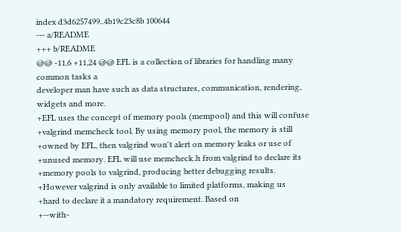index d3d6257499..4b19c23c8b 100644
--- a/README
+++ b/README
@@ -11,6 +11,24 @@ EFL is a collection of libraries for handling many common tasks a
developer man have such as data structures, communication, rendering,
widgets and more.
+EFL uses the concept of memory pools (mempool) and this will confuse
+valgrind memcheck tool. By using memory pool, the memory is still
+owned by EFL, then valgrind won't alert on memory leaks or use of
+unused memory. EFL will use memcheck.h from valgrind to declare its
+memory pools to valgrind, producing better debugging results.
+However valgrind is only available to limited platforms, making us
+hard to declare it a mandatory requirement. Based on
+--with-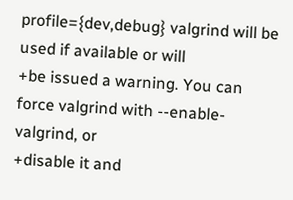profile={dev,debug} valgrind will be used if available or will
+be issued a warning. You can force valgrind with --enable-valgrind, or
+disable it and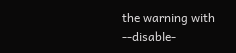the warning with --disable-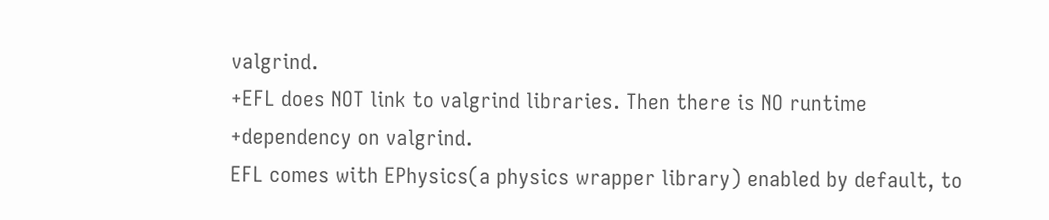valgrind.
+EFL does NOT link to valgrind libraries. Then there is NO runtime
+dependency on valgrind.
EFL comes with EPhysics(a physics wrapper library) enabled by default, to